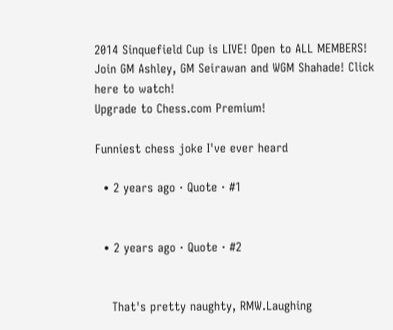2014 Sinquefield Cup is LIVE! Open to ALL MEMBERS! Join GM Ashley, GM Seirawan and WGM Shahade! Click here to watch!
Upgrade to Chess.com Premium!

Funniest chess joke I've ever heard

  • 2 years ago · Quote · #1


  • 2 years ago · Quote · #2


    That's pretty naughty, RMW.Laughing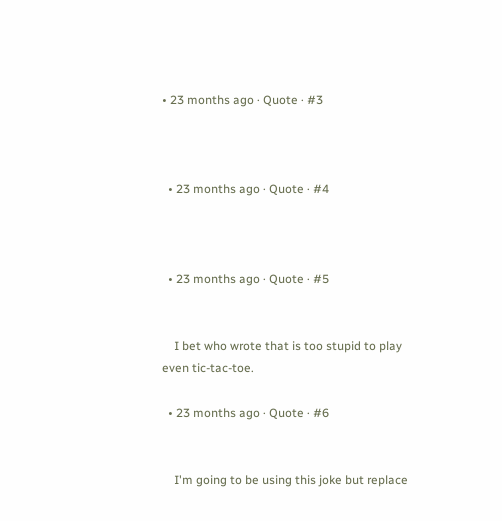• 23 months ago · Quote · #3



  • 23 months ago · Quote · #4



  • 23 months ago · Quote · #5


    I bet who wrote that is too stupid to play even tic-tac-toe.

  • 23 months ago · Quote · #6


    I'm going to be using this joke but replace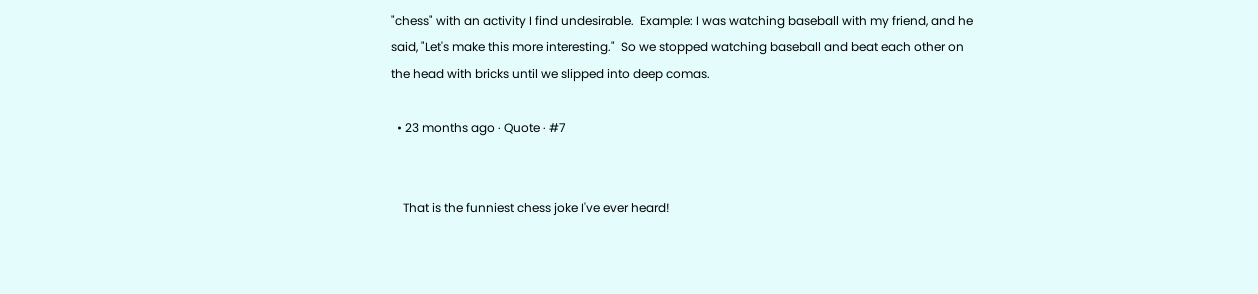"chess" with an activity I find undesirable.  Example: I was watching baseball with my friend, and he said, "Let's make this more interesting."  So we stopped watching baseball and beat each other on the head with bricks until we slipped into deep comas.

  • 23 months ago · Quote · #7


    That is the funniest chess joke I've ever heard!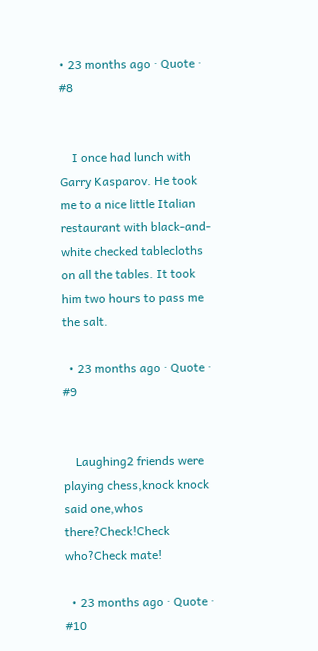• 23 months ago · Quote · #8


    I once had lunch with Garry Kasparov. He took me to a nice little Italian restaurant with black-and-white checked tablecloths on all the tables. It took him two hours to pass me the salt.

  • 23 months ago · Quote · #9


    Laughing2 friends were playing chess,knock knock said one,whos there?Check!Check who?Check mate!

  • 23 months ago · Quote · #10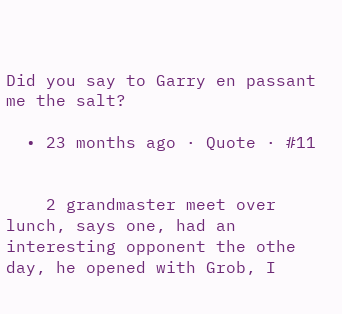Did you say to Garry en passant me the salt?

  • 23 months ago · Quote · #11


    2 grandmaster meet over lunch, says one, had an interesting opponent the othe day, he opened with Grob, I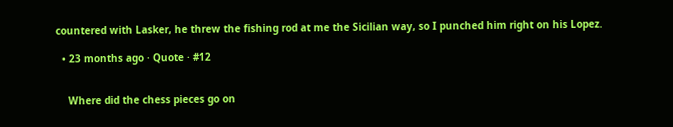countered with Lasker, he threw the fishing rod at me the Sicilian way, so I punched him right on his Lopez.

  • 23 months ago · Quote · #12


    Where did the chess pieces go on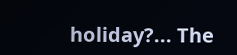holiday?... The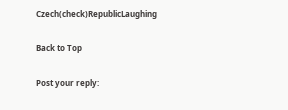Czech(check)RepublicLaughing

Back to Top

Post your reply: